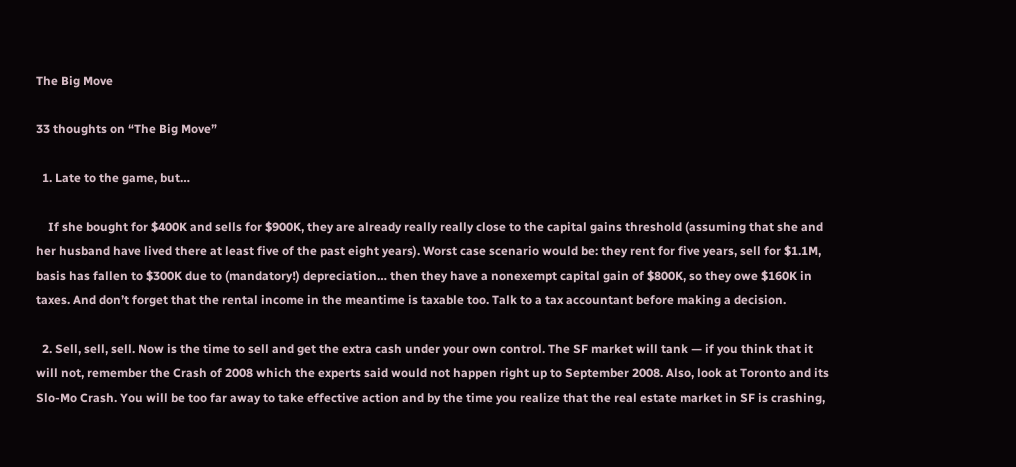The Big Move

33 thoughts on “The Big Move”

  1. Late to the game, but…

    If she bought for $400K and sells for $900K, they are already really really close to the capital gains threshold (assuming that she and her husband have lived there at least five of the past eight years). Worst case scenario would be: they rent for five years, sell for $1.1M, basis has fallen to $300K due to (mandatory!) depreciation… then they have a nonexempt capital gain of $800K, so they owe $160K in taxes. And don’t forget that the rental income in the meantime is taxable too. Talk to a tax accountant before making a decision.

  2. Sell, sell, sell. Now is the time to sell and get the extra cash under your own control. The SF market will tank — if you think that it will not, remember the Crash of 2008 which the experts said would not happen right up to September 2008. Also, look at Toronto and its Slo-Mo Crash. You will be too far away to take effective action and by the time you realize that the real estate market in SF is crashing,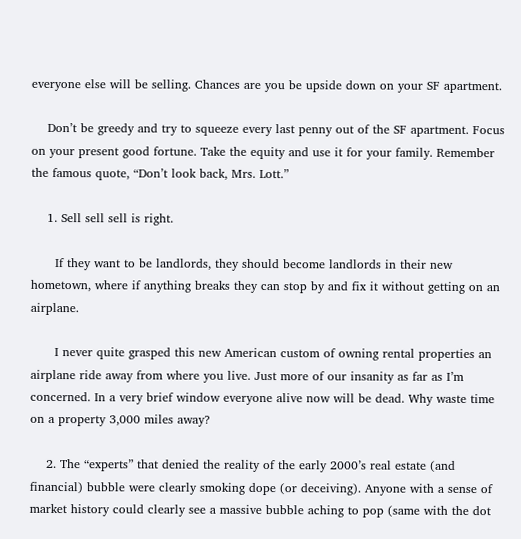everyone else will be selling. Chances are you be upside down on your SF apartment.

    Don’t be greedy and try to squeeze every last penny out of the SF apartment. Focus on your present good fortune. Take the equity and use it for your family. Remember the famous quote, “Don’t look back, Mrs. Lott.”

    1. Sell sell sell is right.

      If they want to be landlords, they should become landlords in their new hometown, where if anything breaks they can stop by and fix it without getting on an airplane.

      I never quite grasped this new American custom of owning rental properties an airplane ride away from where you live. Just more of our insanity as far as I’m concerned. In a very brief window everyone alive now will be dead. Why waste time on a property 3,000 miles away?

    2. The “experts” that denied the reality of the early 2000’s real estate (and financial) bubble were clearly smoking dope (or deceiving). Anyone with a sense of market history could clearly see a massive bubble aching to pop (same with the dot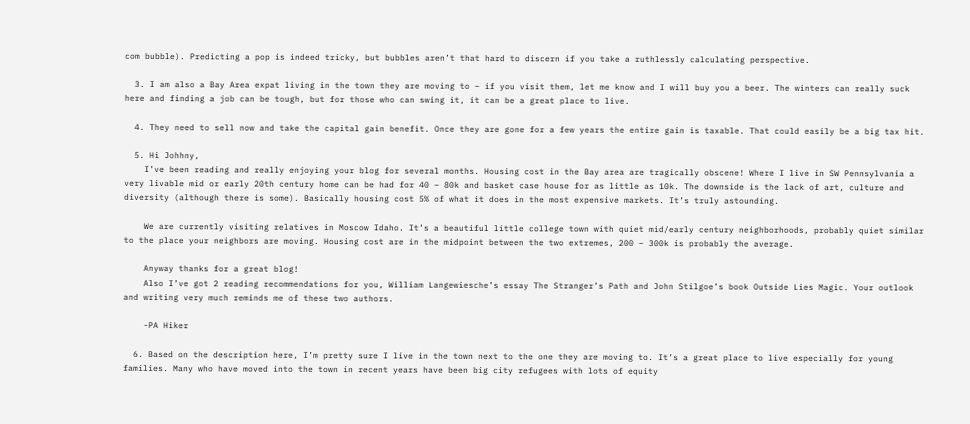com bubble). Predicting a pop is indeed tricky, but bubbles aren’t that hard to discern if you take a ruthlessly calculating perspective.

  3. I am also a Bay Area expat living in the town they are moving to – if you visit them, let me know and I will buy you a beer. The winters can really suck here and finding a job can be tough, but for those who can swing it, it can be a great place to live.

  4. They need to sell now and take the capital gain benefit. Once they are gone for a few years the entire gain is taxable. That could easily be a big tax hit.

  5. Hi Johhny,
    I’ve been reading and really enjoying your blog for several months. Housing cost in the Bay area are tragically obscene! Where I live in SW Pennsylvania a very livable mid or early 20th century home can be had for 40 – 80k and basket case house for as little as 10k. The downside is the lack of art, culture and diversity (although there is some). Basically housing cost 5% of what it does in the most expensive markets. It’s truly astounding.

    We are currently visiting relatives in Moscow Idaho. It’s a beautiful little college town with quiet mid/early century neighborhoods, probably quiet similar to the place your neighbors are moving. Housing cost are in the midpoint between the two extremes, 200 – 300k is probably the average.

    Anyway thanks for a great blog!
    Also I’ve got 2 reading recommendations for you, William Langewiesche’s essay The Stranger’s Path and John Stilgoe’s book Outside Lies Magic. Your outlook and writing very much reminds me of these two authors.

    -PA Hiker

  6. Based on the description here, I’m pretty sure I live in the town next to the one they are moving to. It’s a great place to live especially for young families. Many who have moved into the town in recent years have been big city refugees with lots of equity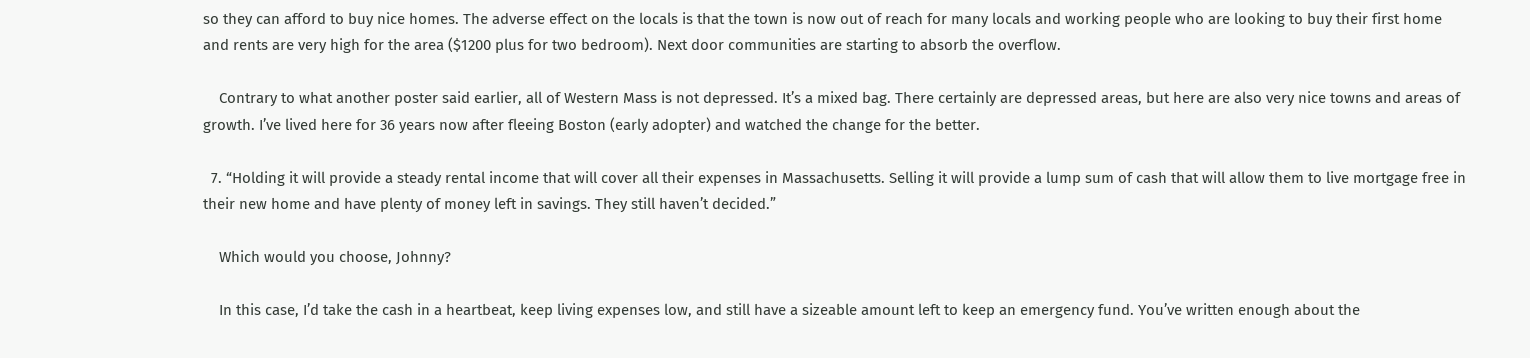so they can afford to buy nice homes. The adverse effect on the locals is that the town is now out of reach for many locals and working people who are looking to buy their first home and rents are very high for the area ($1200 plus for two bedroom). Next door communities are starting to absorb the overflow.

    Contrary to what another poster said earlier, all of Western Mass is not depressed. It’s a mixed bag. There certainly are depressed areas, but here are also very nice towns and areas of growth. I’ve lived here for 36 years now after fleeing Boston (early adopter) and watched the change for the better.

  7. “Holding it will provide a steady rental income that will cover all their expenses in Massachusetts. Selling it will provide a lump sum of cash that will allow them to live mortgage free in their new home and have plenty of money left in savings. They still haven’t decided.”

    Which would you choose, Johnny?

    In this case, I’d take the cash in a heartbeat, keep living expenses low, and still have a sizeable amount left to keep an emergency fund. You’ve written enough about the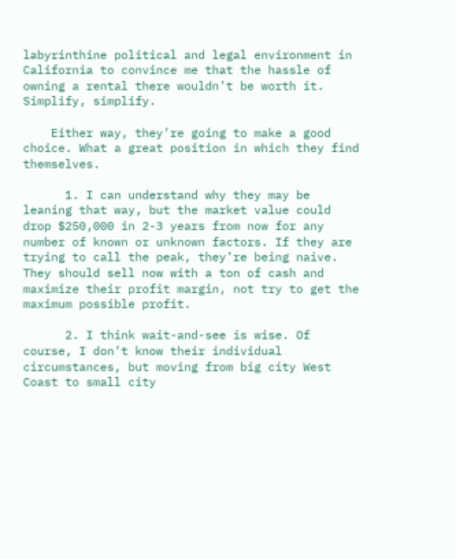labyrinthine political and legal environment in California to convince me that the hassle of owning a rental there wouldn’t be worth it. Simplify, simplify.

    Either way, they’re going to make a good choice. What a great position in which they find themselves.

      1. I can understand why they may be leaning that way, but the market value could drop $250,000 in 2-3 years from now for any number of known or unknown factors. If they are trying to call the peak, they’re being naive. They should sell now with a ton of cash and maximize their profit margin, not try to get the maximum possible profit.

      2. I think wait-and-see is wise. Of course, I don’t know their individual circumstances, but moving from big city West Coast to small city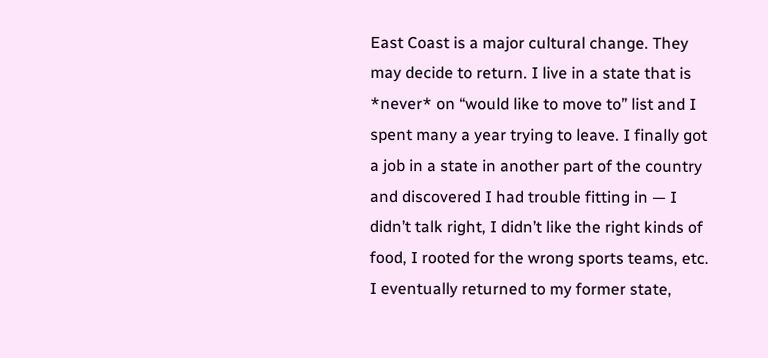East Coast is a major cultural change. They may decide to return. I live in a state that is *never* on “would like to move to” list and I spent many a year trying to leave. I finally got a job in a state in another part of the country and discovered I had trouble fitting in — I didn’t talk right, I didn’t like the right kinds of food, I rooted for the wrong sports teams, etc. I eventually returned to my former state,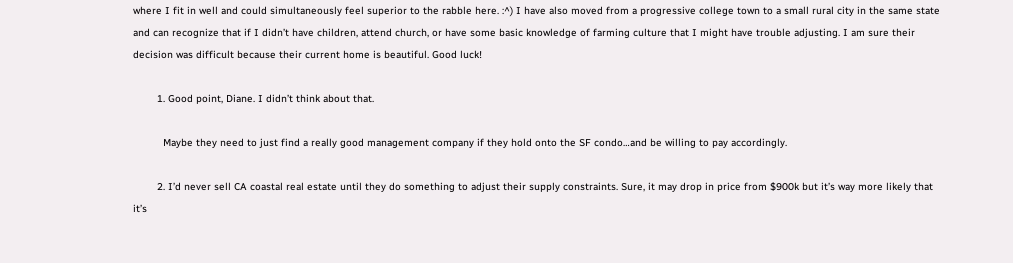where I fit in well and could simultaneously feel superior to the rabble here. :^) I have also moved from a progressive college town to a small rural city in the same state and can recognize that if I didn’t have children, attend church, or have some basic knowledge of farming culture that I might have trouble adjusting. I am sure their decision was difficult because their current home is beautiful. Good luck!

        1. Good point, Diane. I didn’t think about that.

          Maybe they need to just find a really good management company if they hold onto the SF condo…and be willing to pay accordingly.

        2. I’d never sell CA coastal real estate until they do something to adjust their supply constraints. Sure, it may drop in price from $900k but it’s way more likely that it’s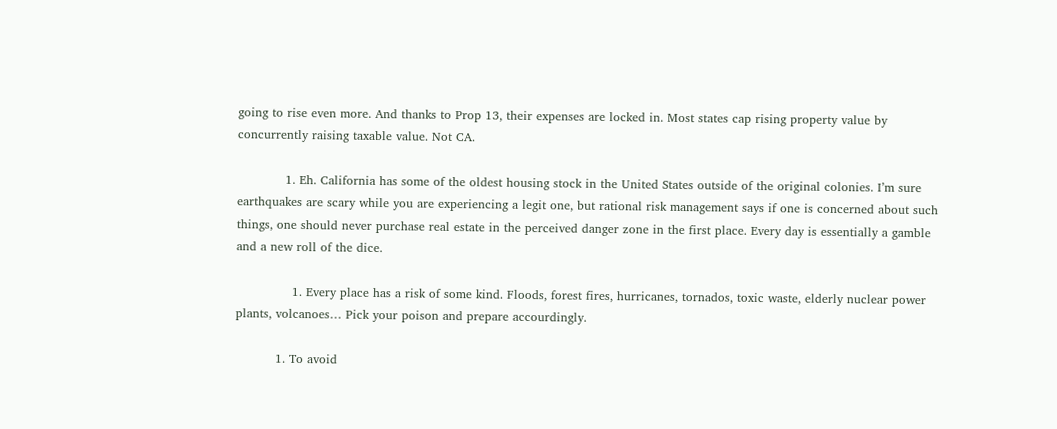going to rise even more. And thanks to Prop 13, their expenses are locked in. Most states cap rising property value by concurrently raising taxable value. Not CA.

            1. Eh. California has some of the oldest housing stock in the United States outside of the original colonies. I’m sure earthquakes are scary while you are experiencing a legit one, but rational risk management says if one is concerned about such things, one should never purchase real estate in the perceived danger zone in the first place. Every day is essentially a gamble and a new roll of the dice.

              1. Every place has a risk of some kind. Floods, forest fires, hurricanes, tornados, toxic waste, elderly nuclear power plants, volcanoes… Pick your poison and prepare accourdingly.

          1. To avoid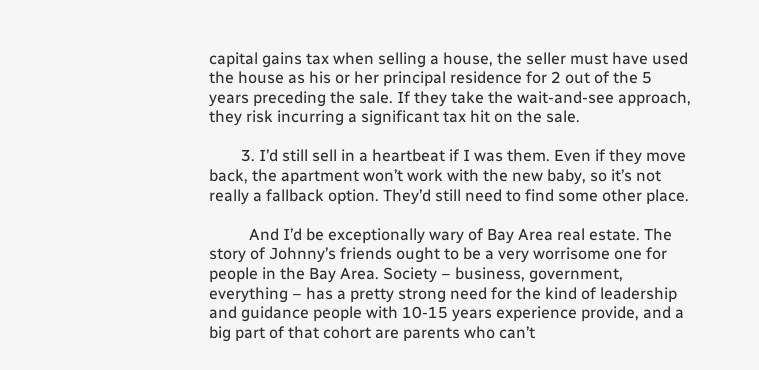capital gains tax when selling a house, the seller must have used the house as his or her principal residence for 2 out of the 5 years preceding the sale. If they take the wait-and-see approach, they risk incurring a significant tax hit on the sale.

        3. I’d still sell in a heartbeat if I was them. Even if they move back, the apartment won’t work with the new baby, so it’s not really a fallback option. They’d still need to find some other place.

          And I’d be exceptionally wary of Bay Area real estate. The story of Johnny’s friends ought to be a very worrisome one for people in the Bay Area. Society – business, government, everything – has a pretty strong need for the kind of leadership and guidance people with 10-15 years experience provide, and a big part of that cohort are parents who can’t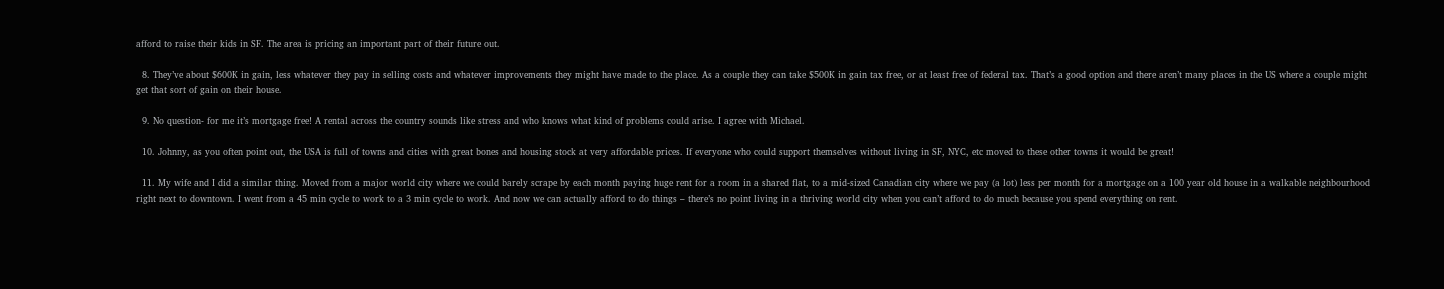afford to raise their kids in SF. The area is pricing an important part of their future out.

  8. They’ve about $600K in gain, less whatever they pay in selling costs and whatever improvements they might have made to the place. As a couple they can take $500K in gain tax free, or at least free of federal tax. That’s a good option and there aren’t many places in the US where a couple might get that sort of gain on their house.

  9. No question- for me it’s mortgage free! A rental across the country sounds like stress and who knows what kind of problems could arise. I agree with Michael.

  10. Johnny, as you often point out, the USA is full of towns and cities with great bones and housing stock at very affordable prices. If everyone who could support themselves without living in SF, NYC, etc moved to these other towns it would be great!

  11. My wife and I did a similar thing. Moved from a major world city where we could barely scrape by each month paying huge rent for a room in a shared flat, to a mid-sized Canadian city where we pay (a lot) less per month for a mortgage on a 100 year old house in a walkable neighbourhood right next to downtown. I went from a 45 min cycle to work to a 3 min cycle to work. And now we can actually afford to do things – there’s no point living in a thriving world city when you can’t afford to do much because you spend everything on rent.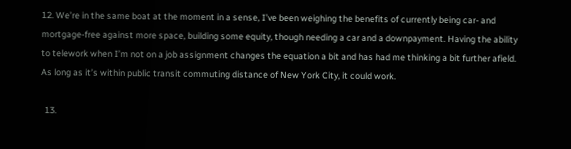12. We’re in the same boat at the moment in a sense, I’ve been weighing the benefits of currently being car- and mortgage-free against more space, building some equity, though needing a car and a downpayment. Having the ability to telework when I’m not on a job assignment changes the equation a bit and has had me thinking a bit further afield. As long as it’s within public transit commuting distance of New York City, it could work.

  13.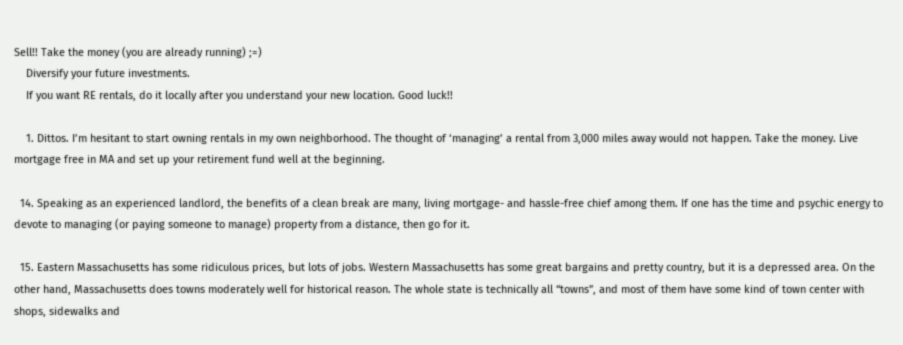Sell!! Take the money (you are already running) ;=)
    Diversify your future investments.
    If you want RE rentals, do it locally after you understand your new location. Good luck!!

    1. Dittos. I’m hesitant to start owning rentals in my own neighborhood. The thought of ‘managing’ a rental from 3,000 miles away would not happen. Take the money. Live mortgage free in MA and set up your retirement fund well at the beginning.

  14. Speaking as an experienced landlord, the benefits of a clean break are many, living mortgage- and hassle-free chief among them. If one has the time and psychic energy to devote to managing (or paying someone to manage) property from a distance, then go for it.

  15. Eastern Massachusetts has some ridiculous prices, but lots of jobs. Western Massachusetts has some great bargains and pretty country, but it is a depressed area. On the other hand, Massachusetts does towns moderately well for historical reason. The whole state is technically all “towns”, and most of them have some kind of town center with shops, sidewalks and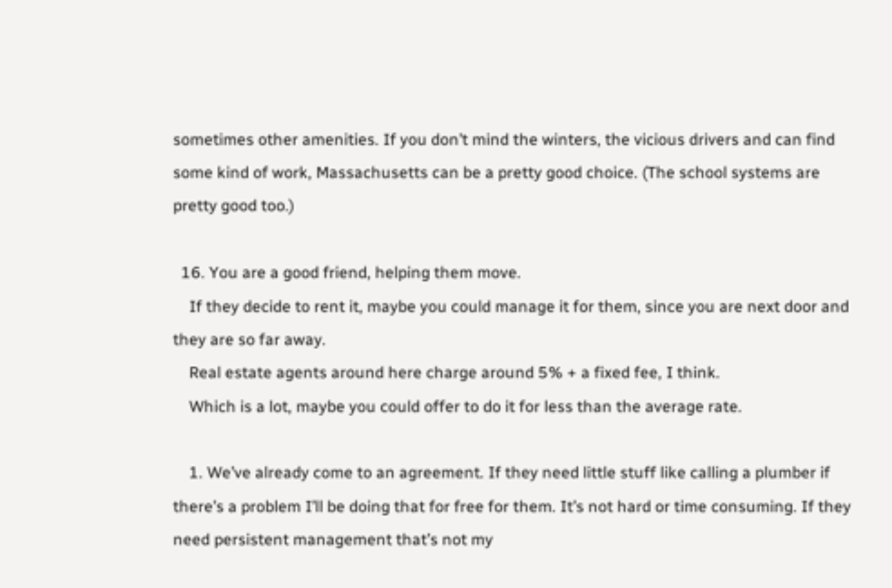sometimes other amenities. If you don’t mind the winters, the vicious drivers and can find some kind of work, Massachusetts can be a pretty good choice. (The school systems are pretty good too.)

  16. You are a good friend, helping them move.
    If they decide to rent it, maybe you could manage it for them, since you are next door and they are so far away.
    Real estate agents around here charge around 5% + a fixed fee, I think.
    Which is a lot, maybe you could offer to do it for less than the average rate.

    1. We’ve already come to an agreement. If they need little stuff like calling a plumber if there’s a problem I’ll be doing that for free for them. It’s not hard or time consuming. If they need persistent management that’s not my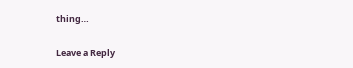thing…

Leave a Reply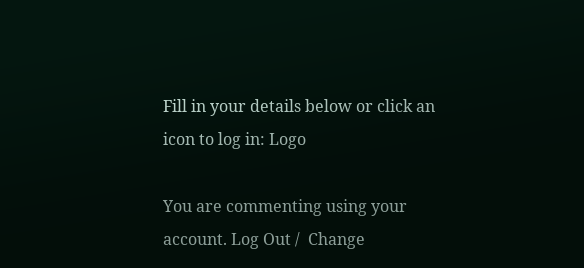Fill in your details below or click an icon to log in: Logo

You are commenting using your account. Log Out /  Change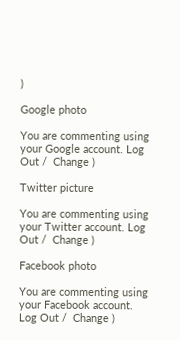)

Google photo

You are commenting using your Google account. Log Out /  Change )

Twitter picture

You are commenting using your Twitter account. Log Out /  Change )

Facebook photo

You are commenting using your Facebook account. Log Out /  Change )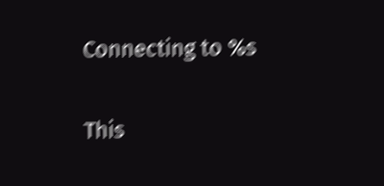Connecting to %s

This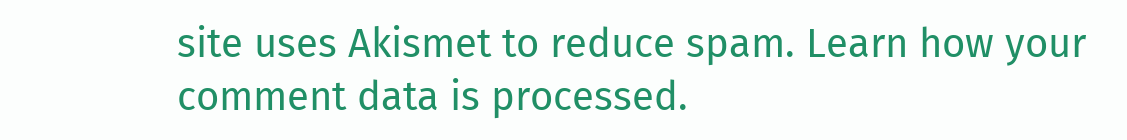site uses Akismet to reduce spam. Learn how your comment data is processed.